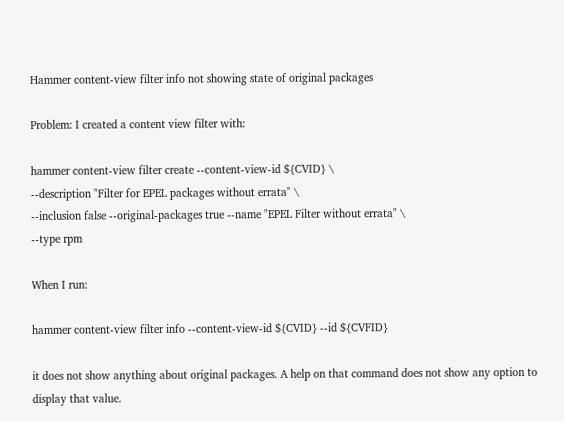Hammer content-view filter info not showing state of original packages

Problem: I created a content view filter with:

hammer content-view filter create --content-view-id ${CVID} \
--description "Filter for EPEL packages without errata" \
--inclusion false --original-packages true --name "EPEL Filter without errata" \
--type rpm

When I run:

hammer content-view filter info --content-view-id ${CVID} --id ${CVFID}

it does not show anything about original packages. A help on that command does not show any option to display that value.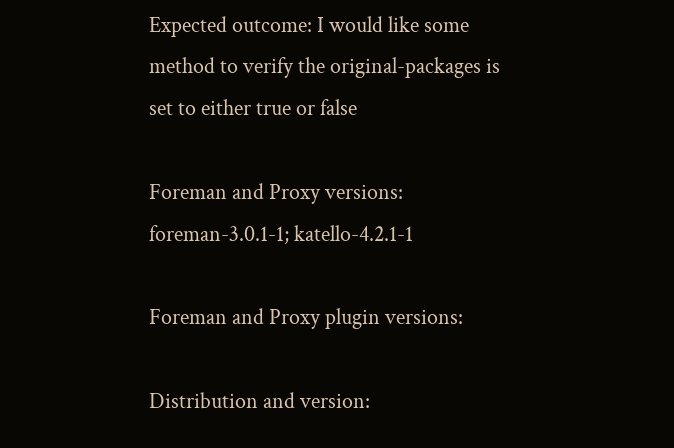Expected outcome: I would like some method to verify the original-packages is set to either true or false

Foreman and Proxy versions: foreman-3.0.1-1; katello-4.2.1-1

Foreman and Proxy plugin versions:

Distribution and version: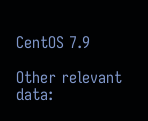CentOS 7.9

Other relevant data: